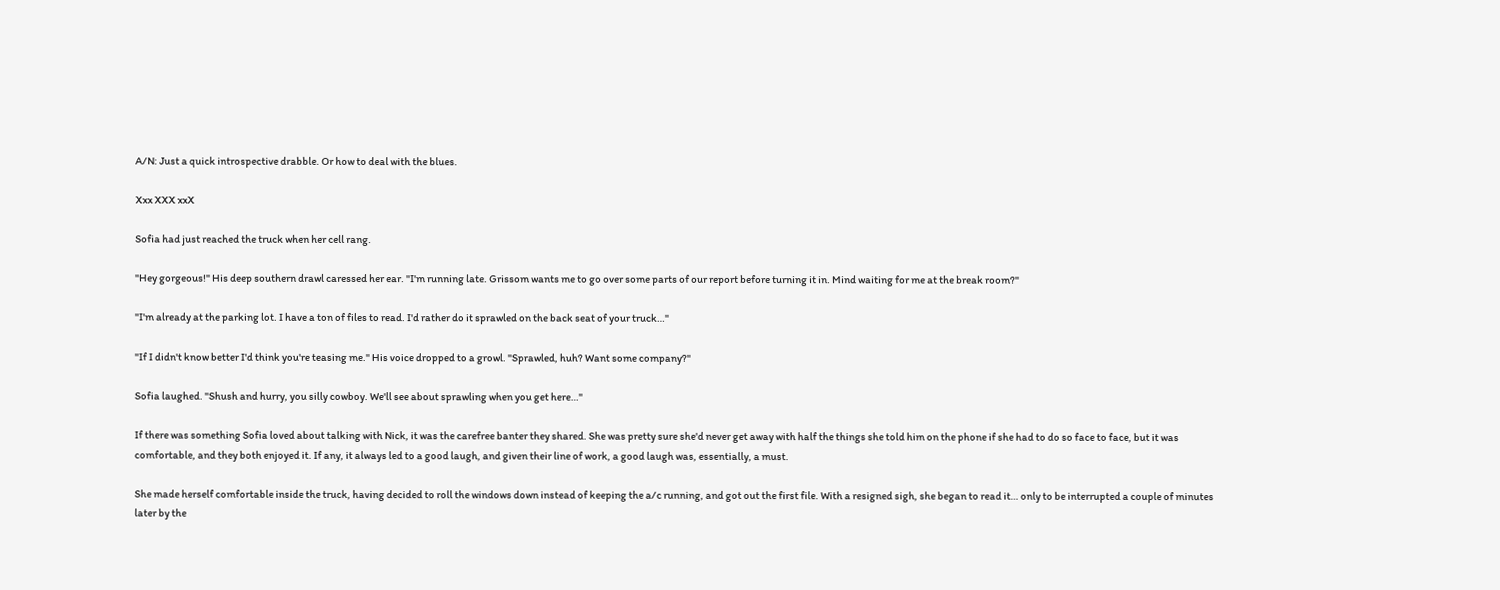A/N: Just a quick introspective drabble. Or how to deal with the blues.

Xxx XXX xxX

Sofia had just reached the truck when her cell rang.

"Hey gorgeous!" His deep southern drawl caressed her ear. "I'm running late. Grissom wants me to go over some parts of our report before turning it in. Mind waiting for me at the break room?"

"I'm already at the parking lot. I have a ton of files to read. I'd rather do it sprawled on the back seat of your truck…"

"If I didn't know better I'd think you're teasing me." His voice dropped to a growl. "Sprawled, huh? Want some company?"

Sofia laughed. "Shush and hurry, you silly cowboy. We'll see about sprawling when you get here…"

If there was something Sofia loved about talking with Nick, it was the carefree banter they shared. She was pretty sure she'd never get away with half the things she told him on the phone if she had to do so face to face, but it was comfortable, and they both enjoyed it. If any, it always led to a good laugh, and given their line of work, a good laugh was, essentially, a must.

She made herself comfortable inside the truck, having decided to roll the windows down instead of keeping the a/c running, and got out the first file. With a resigned sigh, she began to read it… only to be interrupted a couple of minutes later by the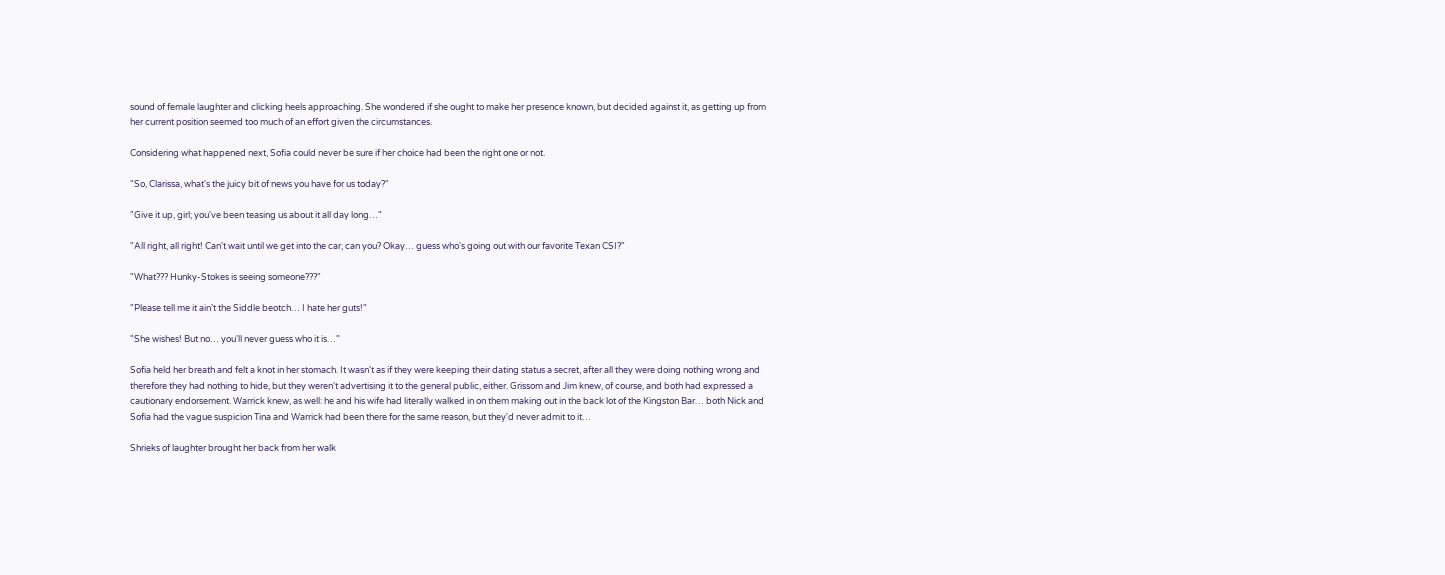sound of female laughter and clicking heels approaching. She wondered if she ought to make her presence known, but decided against it, as getting up from her current position seemed too much of an effort given the circumstances.

Considering what happened next, Sofia could never be sure if her choice had been the right one or not.

"So, Clarissa, what's the juicy bit of news you have for us today?"

"Give it up, girl; you've been teasing us about it all day long…"

"All right, all right! Can't wait until we get into the car, can you? Okay… guess who's going out with our favorite Texan CSI?"

"What??? Hunky-Stokes is seeing someone???"

"Please tell me it ain't the Siddle beotch… I hate her guts!"

"She wishes! But no… you'll never guess who it is…"

Sofia held her breath and felt a knot in her stomach. It wasn't as if they were keeping their dating status a secret, after all they were doing nothing wrong and therefore they had nothing to hide, but they weren't advertising it to the general public, either. Grissom and Jim knew, of course, and both had expressed a cautionary endorsement. Warrick knew, as well: he and his wife had literally walked in on them making out in the back lot of the Kingston Bar… both Nick and Sofia had the vague suspicion Tina and Warrick had been there for the same reason, but they'd never admit to it…

Shrieks of laughter brought her back from her walk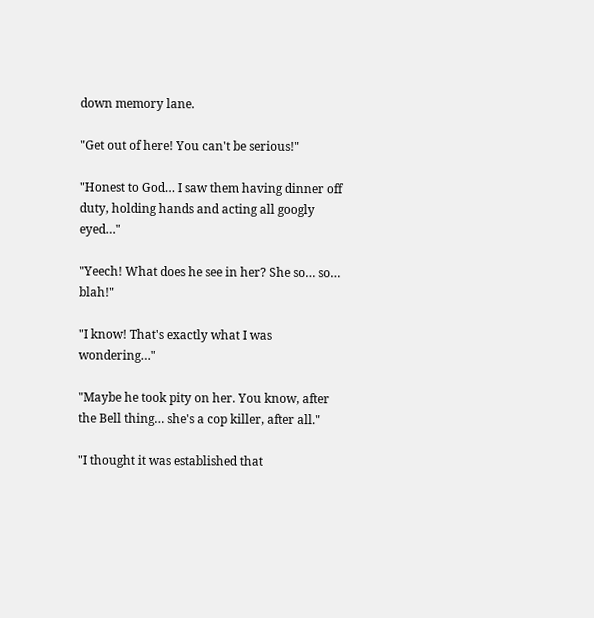down memory lane.

"Get out of here! You can't be serious!"

"Honest to God… I saw them having dinner off duty, holding hands and acting all googly eyed…"

"Yeech! What does he see in her? She so… so… blah!"

"I know! That's exactly what I was wondering…"

"Maybe he took pity on her. You know, after the Bell thing… she's a cop killer, after all."

"I thought it was established that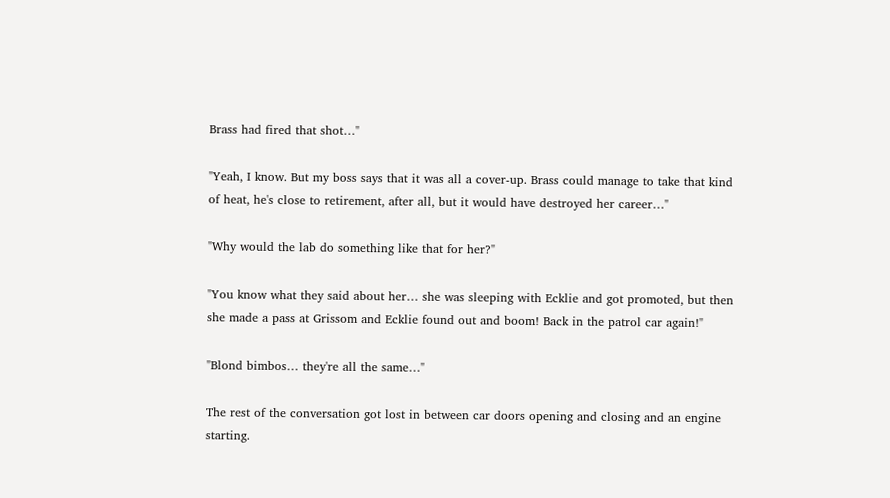Brass had fired that shot…"

"Yeah, I know. But my boss says that it was all a cover-up. Brass could manage to take that kind of heat, he's close to retirement, after all, but it would have destroyed her career…"

"Why would the lab do something like that for her?"

"You know what they said about her… she was sleeping with Ecklie and got promoted, but then she made a pass at Grissom and Ecklie found out and boom! Back in the patrol car again!"

"Blond bimbos… they're all the same…"

The rest of the conversation got lost in between car doors opening and closing and an engine starting.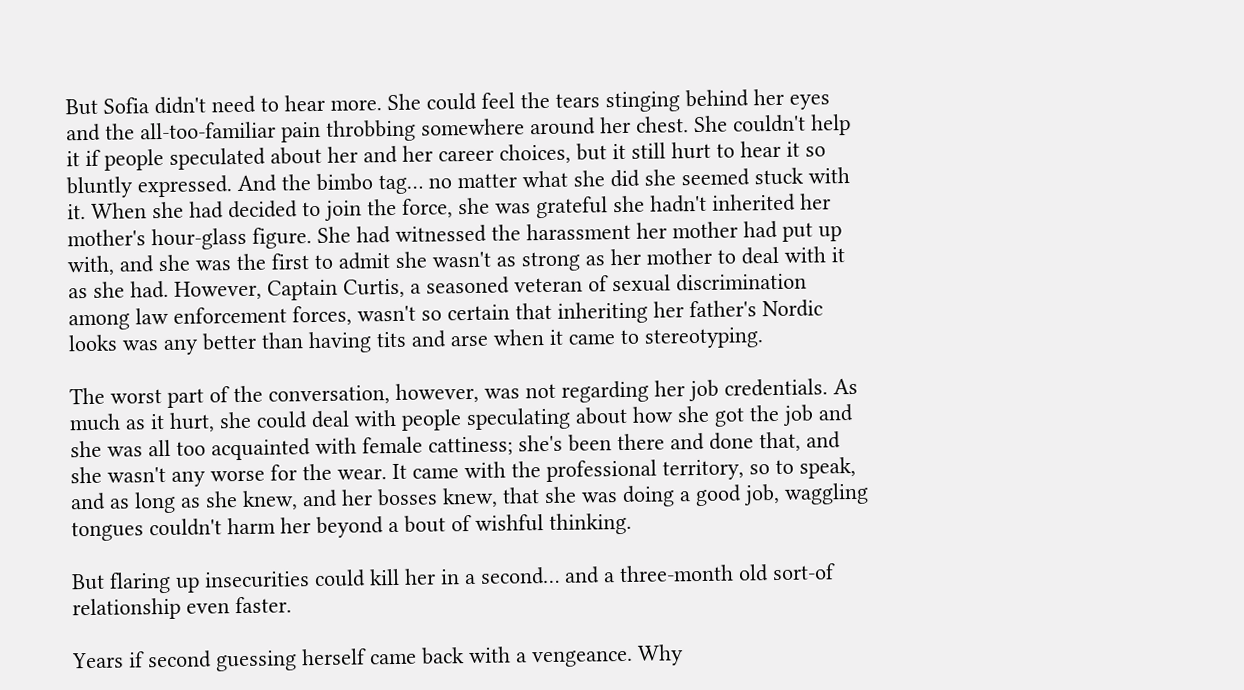But Sofia didn't need to hear more. She could feel the tears stinging behind her eyes and the all-too-familiar pain throbbing somewhere around her chest. She couldn't help it if people speculated about her and her career choices, but it still hurt to hear it so bluntly expressed. And the bimbo tag… no matter what she did she seemed stuck with it. When she had decided to join the force, she was grateful she hadn't inherited her mother's hour-glass figure. She had witnessed the harassment her mother had put up with, and she was the first to admit she wasn't as strong as her mother to deal with it as she had. However, Captain Curtis, a seasoned veteran of sexual discrimination among law enforcement forces, wasn't so certain that inheriting her father's Nordic looks was any better than having tits and arse when it came to stereotyping.

The worst part of the conversation, however, was not regarding her job credentials. As much as it hurt, she could deal with people speculating about how she got the job and she was all too acquainted with female cattiness; she's been there and done that, and she wasn't any worse for the wear. It came with the professional territory, so to speak, and as long as she knew, and her bosses knew, that she was doing a good job, waggling tongues couldn't harm her beyond a bout of wishful thinking.

But flaring up insecurities could kill her in a second… and a three-month old sort-of relationship even faster.

Years if second guessing herself came back with a vengeance. Why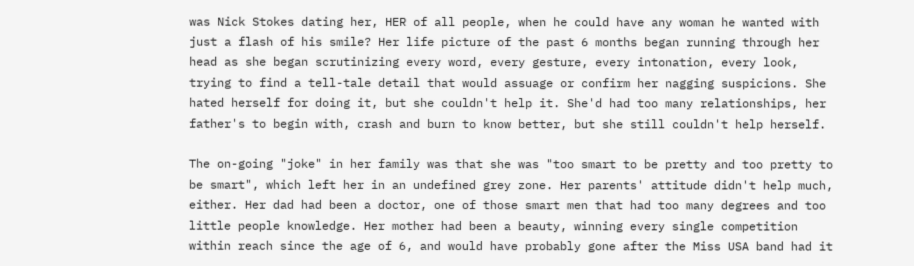was Nick Stokes dating her, HER of all people, when he could have any woman he wanted with just a flash of his smile? Her life picture of the past 6 months began running through her head as she began scrutinizing every word, every gesture, every intonation, every look, trying to find a tell-tale detail that would assuage or confirm her nagging suspicions. She hated herself for doing it, but she couldn't help it. She'd had too many relationships, her father's to begin with, crash and burn to know better, but she still couldn't help herself.

The on-going "joke" in her family was that she was "too smart to be pretty and too pretty to be smart", which left her in an undefined grey zone. Her parents' attitude didn't help much, either. Her dad had been a doctor, one of those smart men that had too many degrees and too little people knowledge. Her mother had been a beauty, winning every single competition within reach since the age of 6, and would have probably gone after the Miss USA band had it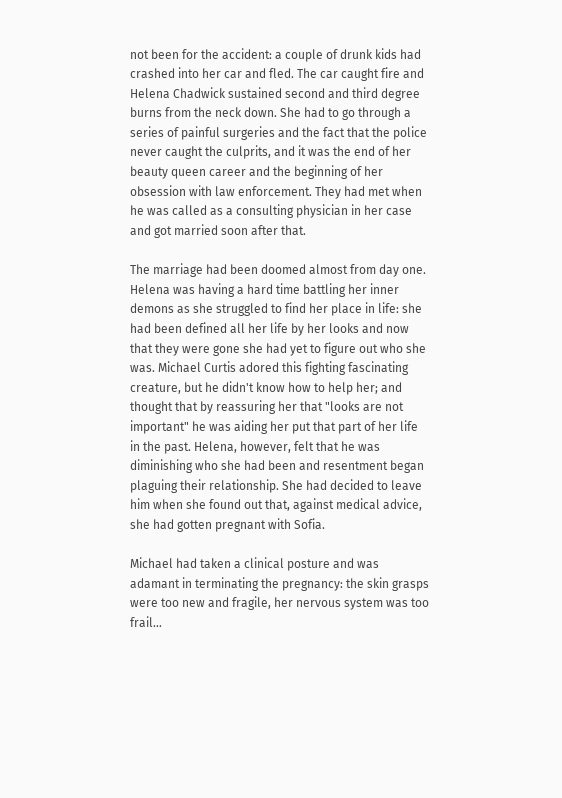not been for the accident: a couple of drunk kids had crashed into her car and fled. The car caught fire and Helena Chadwick sustained second and third degree burns from the neck down. She had to go through a series of painful surgeries and the fact that the police never caught the culprits, and it was the end of her beauty queen career and the beginning of her obsession with law enforcement. They had met when he was called as a consulting physician in her case and got married soon after that.

The marriage had been doomed almost from day one. Helena was having a hard time battling her inner demons as she struggled to find her place in life: she had been defined all her life by her looks and now that they were gone she had yet to figure out who she was. Michael Curtis adored this fighting fascinating creature, but he didn't know how to help her; and thought that by reassuring her that "looks are not important" he was aiding her put that part of her life in the past. Helena, however, felt that he was diminishing who she had been and resentment began plaguing their relationship. She had decided to leave him when she found out that, against medical advice, she had gotten pregnant with Sofia.

Michael had taken a clinical posture and was adamant in terminating the pregnancy: the skin grasps were too new and fragile, her nervous system was too frail…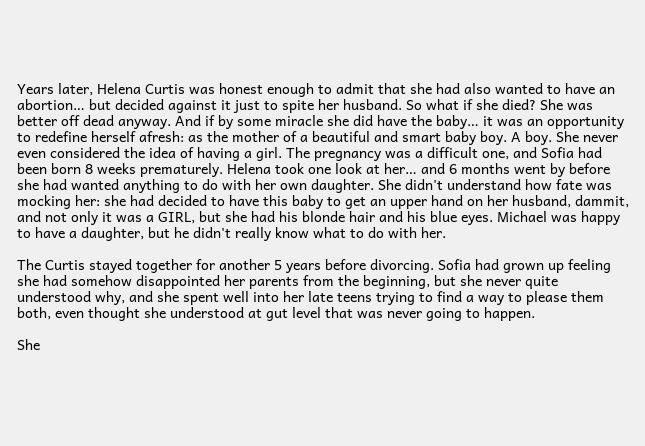Years later, Helena Curtis was honest enough to admit that she had also wanted to have an abortion… but decided against it just to spite her husband. So what if she died? She was better off dead anyway. And if by some miracle she did have the baby… it was an opportunity to redefine herself afresh: as the mother of a beautiful and smart baby boy. A boy. She never even considered the idea of having a girl. The pregnancy was a difficult one, and Sofia had been born 8 weeks prematurely. Helena took one look at her… and 6 months went by before she had wanted anything to do with her own daughter. She didn't understand how fate was mocking her: she had decided to have this baby to get an upper hand on her husband, dammit, and not only it was a GIRL, but she had his blonde hair and his blue eyes. Michael was happy to have a daughter, but he didn't really know what to do with her.

The Curtis stayed together for another 5 years before divorcing. Sofia had grown up feeling she had somehow disappointed her parents from the beginning, but she never quite understood why, and she spent well into her late teens trying to find a way to please them both, even thought she understood at gut level that was never going to happen.

She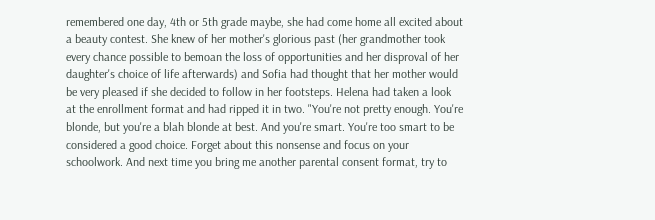remembered one day, 4th or 5th grade maybe, she had come home all excited about a beauty contest. She knew of her mother's glorious past (her grandmother took every chance possible to bemoan the loss of opportunities and her disproval of her daughter's choice of life afterwards) and Sofia had thought that her mother would be very pleased if she decided to follow in her footsteps. Helena had taken a look at the enrollment format and had ripped it in two. "You're not pretty enough. You're blonde, but you're a blah blonde at best. And you're smart. You're too smart to be considered a good choice. Forget about this nonsense and focus on your schoolwork. And next time you bring me another parental consent format, try to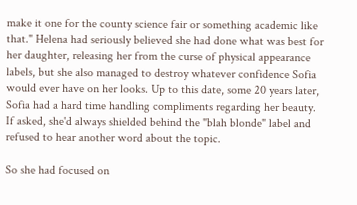make it one for the county science fair or something academic like that." Helena had seriously believed she had done what was best for her daughter, releasing her from the curse of physical appearance labels, but she also managed to destroy whatever confidence Sofia would ever have on her looks. Up to this date, some 20 years later, Sofia had a hard time handling compliments regarding her beauty. If asked, she'd always shielded behind the "blah blonde" label and refused to hear another word about the topic.

So she had focused on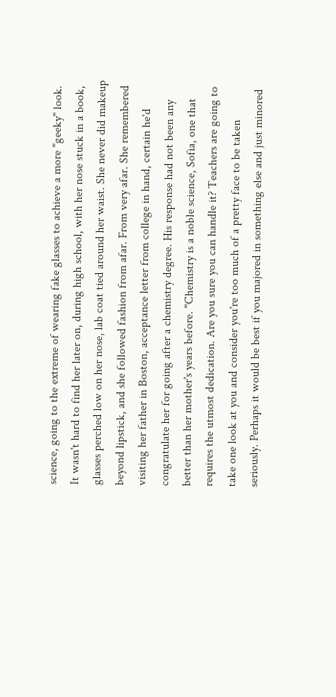science, going to the extreme of wearing fake glasses to achieve a more "geeky" look. It wasn't hard to find her later on, during high school, with her nose stuck in a book, glasses perched low on her nose, lab coat tied around her waist. She never did makeup beyond lipstick, and she followed fashion from afar. From very afar. She remembered visiting her father in Boston, acceptance letter from college in hand, certain he'd congratulate her for going after a chemistry degree. His response had not been any better than her mother's years before. "Chemistry is a noble science, Sofia, one that requires the utmost dedication. Are you sure you can handle it? Teachers are going to take one look at you and consider you're too much of a pretty face to be taken seriously. Perhaps it would be best if you majored in something else and just minored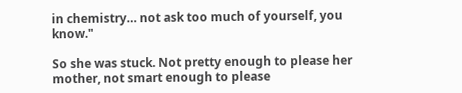in chemistry… not ask too much of yourself, you know."

So she was stuck. Not pretty enough to please her mother, not smart enough to please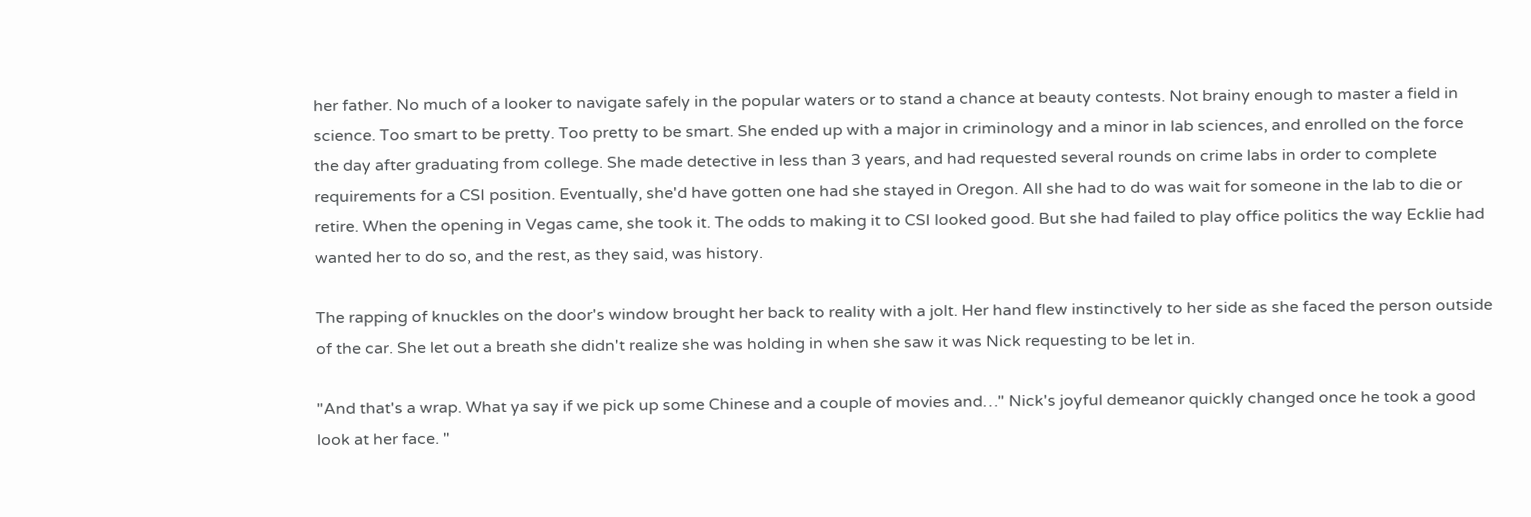her father. No much of a looker to navigate safely in the popular waters or to stand a chance at beauty contests. Not brainy enough to master a field in science. Too smart to be pretty. Too pretty to be smart. She ended up with a major in criminology and a minor in lab sciences, and enrolled on the force the day after graduating from college. She made detective in less than 3 years, and had requested several rounds on crime labs in order to complete requirements for a CSI position. Eventually, she'd have gotten one had she stayed in Oregon. All she had to do was wait for someone in the lab to die or retire. When the opening in Vegas came, she took it. The odds to making it to CSI looked good. But she had failed to play office politics the way Ecklie had wanted her to do so, and the rest, as they said, was history.

The rapping of knuckles on the door's window brought her back to reality with a jolt. Her hand flew instinctively to her side as she faced the person outside of the car. She let out a breath she didn't realize she was holding in when she saw it was Nick requesting to be let in.

"And that's a wrap. What ya say if we pick up some Chinese and a couple of movies and…" Nick's joyful demeanor quickly changed once he took a good look at her face. "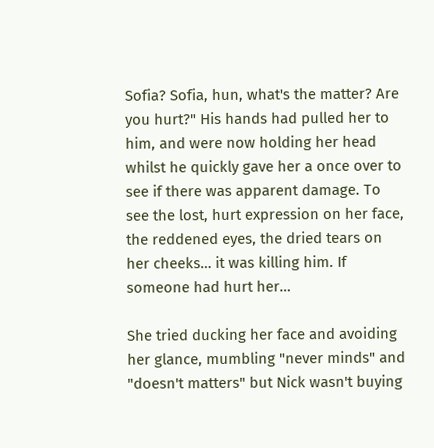Sofia? Sofia, hun, what's the matter? Are you hurt?" His hands had pulled her to him, and were now holding her head whilst he quickly gave her a once over to see if there was apparent damage. To see the lost, hurt expression on her face, the reddened eyes, the dried tears on her cheeks… it was killing him. If someone had hurt her…

She tried ducking her face and avoiding her glance, mumbling "never minds" and "doesn't matters" but Nick wasn't buying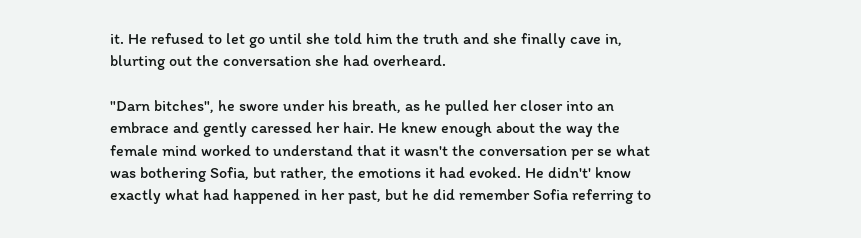it. He refused to let go until she told him the truth and she finally cave in, blurting out the conversation she had overheard.

"Darn bitches", he swore under his breath, as he pulled her closer into an embrace and gently caressed her hair. He knew enough about the way the female mind worked to understand that it wasn't the conversation per se what was bothering Sofia, but rather, the emotions it had evoked. He didn't' know exactly what had happened in her past, but he did remember Sofia referring to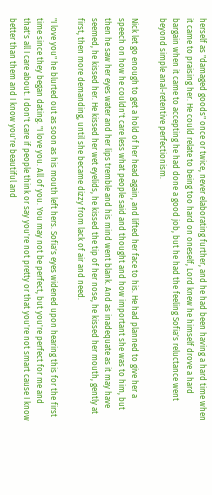herself as "damaged goods" once or twice, never elaborating further, and he had been having a hard time when it came to praising her. He could relate to being too hard on oneself, Lord knew he himself drove a hard bargain when it came to accepting he had done a good job, but he had the feeling Sofia's reluctance went beyond simple anal-retentive perfectionism.

Nick let go enough to get a hold of her head again, and lifted her face to his. He had planned to give her a speech on how he couldn't care less what people said and thought and how important she was to him, but then he saw her eyes water and her lips tremble and his mind went blank. And as inadequate as it may have seemed, he kissed her. He kissed her wet eyelids, he kissed the tip of her nose, he kissed her mouth, gently at first, then more demanding, until she became dizzy from lack of air and need.

"I love you" he blurted out as soon as his mouth left hers. Sofia's eyes widened upon hearing this for the first time since they began dating. "I love you. All of you. You may not be perfect, but you're perfect for me and that's all I care about. I don't care if people think or say you're not pretty or that you're not smart cause I know better than them and I know you're beautiful and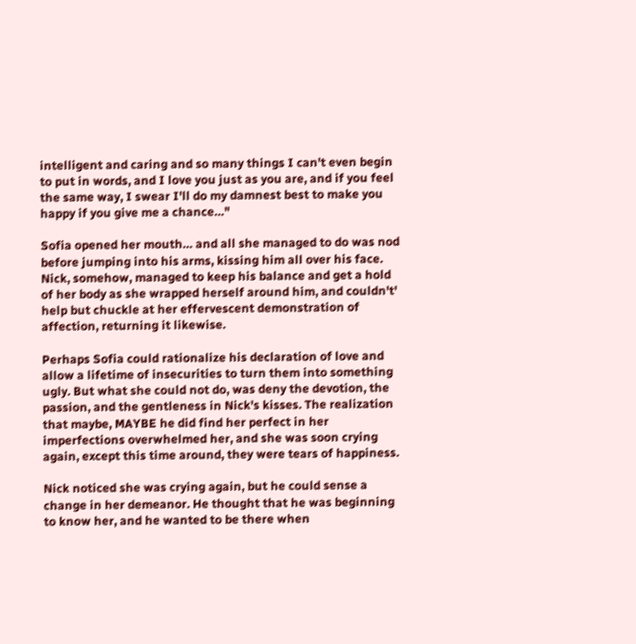intelligent and caring and so many things I can't even begin to put in words, and I love you just as you are, and if you feel the same way, I swear I'll do my damnest best to make you happy if you give me a chance…"

Sofia opened her mouth… and all she managed to do was nod before jumping into his arms, kissing him all over his face. Nick, somehow, managed to keep his balance and get a hold of her body as she wrapped herself around him, and couldn't' help but chuckle at her effervescent demonstration of affection, returning it likewise.

Perhaps Sofia could rationalize his declaration of love and allow a lifetime of insecurities to turn them into something ugly. But what she could not do, was deny the devotion, the passion, and the gentleness in Nick's kisses. The realization that maybe, MAYBE he did find her perfect in her imperfections overwhelmed her, and she was soon crying again, except this time around, they were tears of happiness.

Nick noticed she was crying again, but he could sense a change in her demeanor. He thought that he was beginning to know her, and he wanted to be there when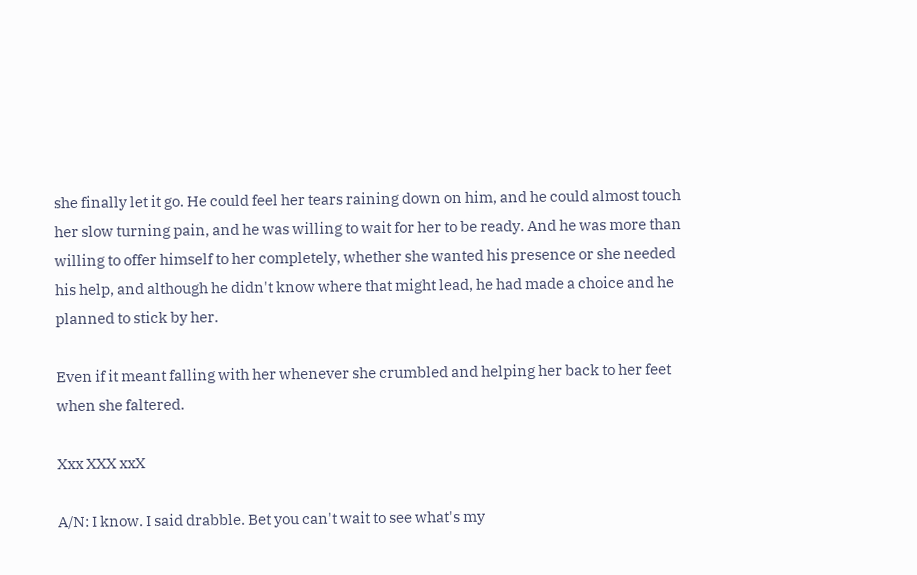she finally let it go. He could feel her tears raining down on him, and he could almost touch her slow turning pain, and he was willing to wait for her to be ready. And he was more than willing to offer himself to her completely, whether she wanted his presence or she needed his help, and although he didn't know where that might lead, he had made a choice and he planned to stick by her.

Even if it meant falling with her whenever she crumbled and helping her back to her feet when she faltered.

Xxx XXX xxX

A/N: I know. I said drabble. Bet you can't wait to see what's my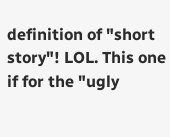definition of "short story"! LOL. This one if for the "ugly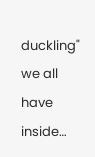duckling" we all have inside…